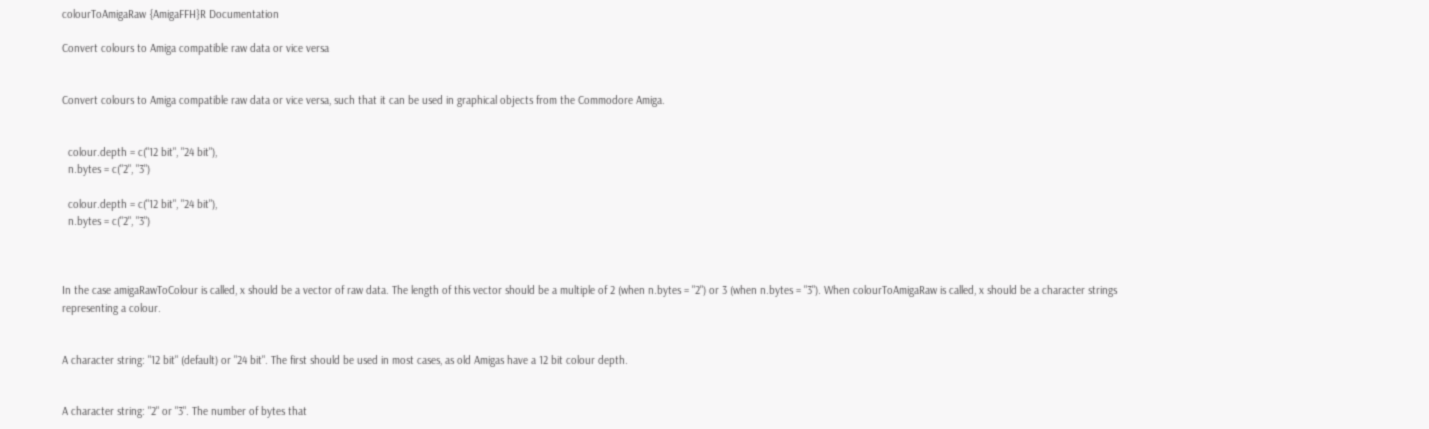colourToAmigaRaw {AmigaFFH}R Documentation

Convert colours to Amiga compatible raw data or vice versa


Convert colours to Amiga compatible raw data or vice versa, such that it can be used in graphical objects from the Commodore Amiga.


  colour.depth = c("12 bit", "24 bit"),
  n.bytes = c("2", "3")

  colour.depth = c("12 bit", "24 bit"),
  n.bytes = c("2", "3")



In the case amigaRawToColour is called, x should be a vector of raw data. The length of this vector should be a multiple of 2 (when n.bytes = "2") or 3 (when n.bytes = "3"). When colourToAmigaRaw is called, x should be a character strings representing a colour.


A character string: "12 bit" (default) or "24 bit". The first should be used in most cases, as old Amigas have a 12 bit colour depth.


A character string: "2" or "3". The number of bytes that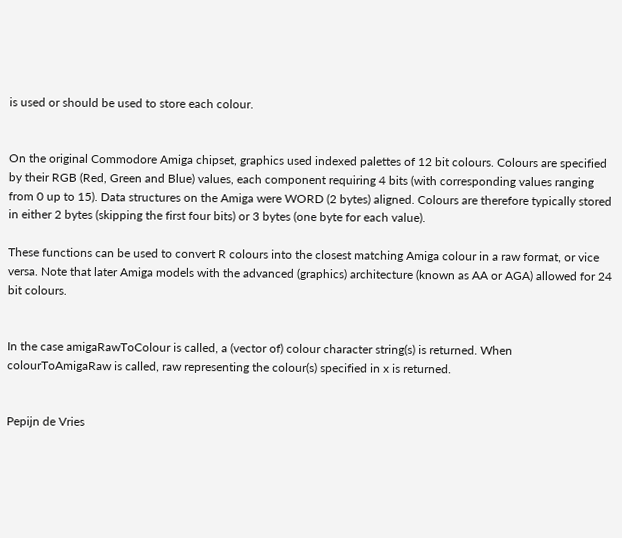is used or should be used to store each colour.


On the original Commodore Amiga chipset, graphics used indexed palettes of 12 bit colours. Colours are specified by their RGB (Red, Green and Blue) values, each component requiring 4 bits (with corresponding values ranging from 0 up to 15). Data structures on the Amiga were WORD (2 bytes) aligned. Colours are therefore typically stored in either 2 bytes (skipping the first four bits) or 3 bytes (one byte for each value).

These functions can be used to convert R colours into the closest matching Amiga colour in a raw format, or vice versa. Note that later Amiga models with the advanced (graphics) architecture (known as AA or AGA) allowed for 24 bit colours.


In the case amigaRawToColour is called, a (vector of) colour character string(s) is returned. When colourToAmigaRaw is called, raw representing the colour(s) specified in x is returned.


Pepijn de Vries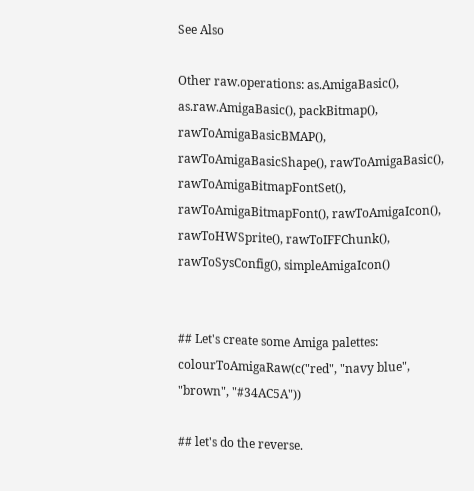See Also

Other raw.operations: as.AmigaBasic(), as.raw.AmigaBasic(), packBitmap(), rawToAmigaBasicBMAP(), rawToAmigaBasicShape(), rawToAmigaBasic(), rawToAmigaBitmapFontSet(), rawToAmigaBitmapFont(), rawToAmigaIcon(), rawToHWSprite(), rawToIFFChunk(), rawToSysConfig(), simpleAmigaIcon()


## Let's create some Amiga palettes:
colourToAmigaRaw(c("red", "navy blue", "brown", "#34AC5A"))

## let's do the reverse.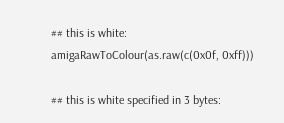## this is white:
amigaRawToColour(as.raw(c(0x0f, 0xff)))

## this is white specified in 3 bytes: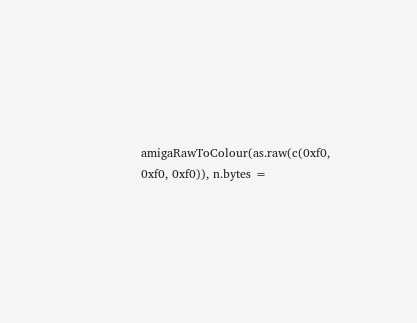amigaRawToColour(as.raw(c(0xf0, 0xf0, 0xf0)), n.bytes =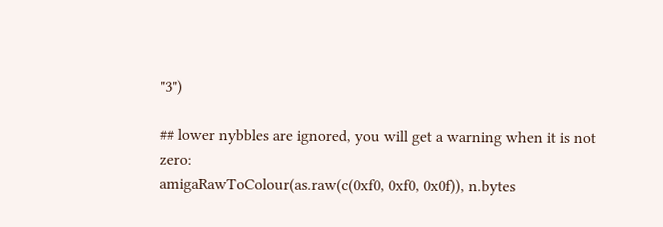"3")

## lower nybbles are ignored, you will get a warning when it is not zero:
amigaRawToColour(as.raw(c(0xf0, 0xf0, 0x0f)), n.bytes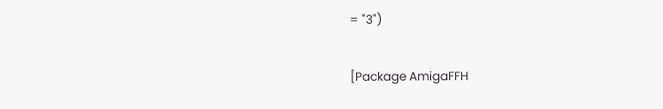= "3")

[Package AmigaFFH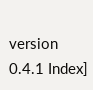version 0.4.1 Index]